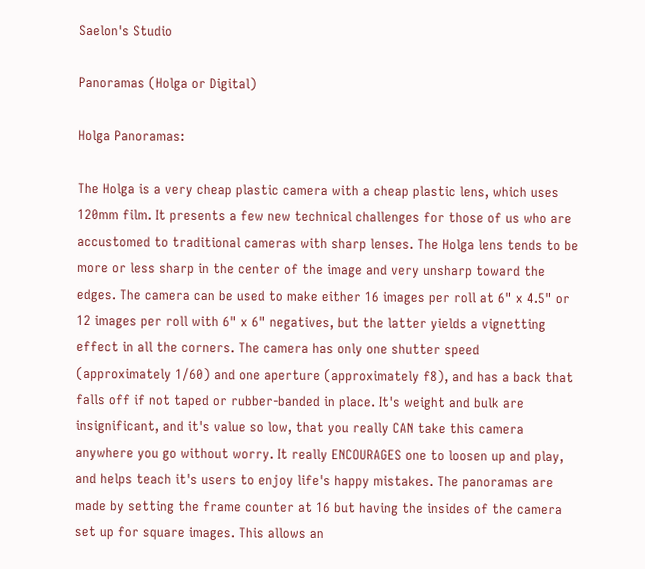Saelon's Studio

Panoramas (Holga or Digital)

Holga Panoramas:

The Holga is a very cheap plastic camera with a cheap plastic lens, which uses 120mm film. It presents a few new technical challenges for those of us who are accustomed to traditional cameras with sharp lenses. The Holga lens tends to be more or less sharp in the center of the image and very unsharp toward the edges. The camera can be used to make either 16 images per roll at 6" x 4.5" or 12 images per roll with 6" x 6" negatives, but the latter yields a vignetting effect in all the corners. The camera has only one shutter speed (approximately 1/60) and one aperture (approximately f8), and has a back that falls off if not taped or rubber-banded in place. It's weight and bulk are insignificant, and it's value so low, that you really CAN take this camera anywhere you go without worry. It really ENCOURAGES one to loosen up and play, and helps teach it's users to enjoy life's happy mistakes. The panoramas are made by setting the frame counter at 16 but having the insides of the camera set up for square images. This allows an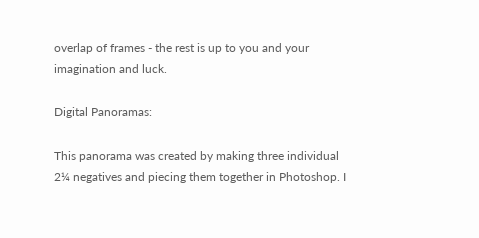overlap of frames - the rest is up to you and your imagination and luck.

Digital Panoramas:

This panorama was created by making three individual 2¼ negatives and piecing them together in Photoshop. I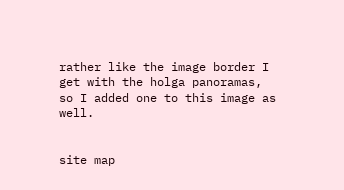rather like the image border I get with the holga panoramas, so I added one to this image as well.


site map